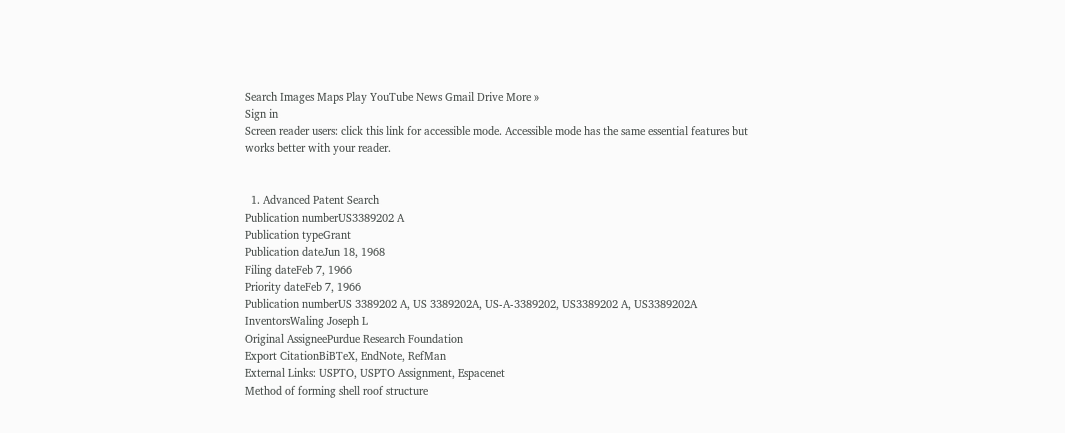Search Images Maps Play YouTube News Gmail Drive More »
Sign in
Screen reader users: click this link for accessible mode. Accessible mode has the same essential features but works better with your reader.


  1. Advanced Patent Search
Publication numberUS3389202 A
Publication typeGrant
Publication dateJun 18, 1968
Filing dateFeb 7, 1966
Priority dateFeb 7, 1966
Publication numberUS 3389202 A, US 3389202A, US-A-3389202, US3389202 A, US3389202A
InventorsWaling Joseph L
Original AssigneePurdue Research Foundation
Export CitationBiBTeX, EndNote, RefMan
External Links: USPTO, USPTO Assignment, Espacenet
Method of forming shell roof structure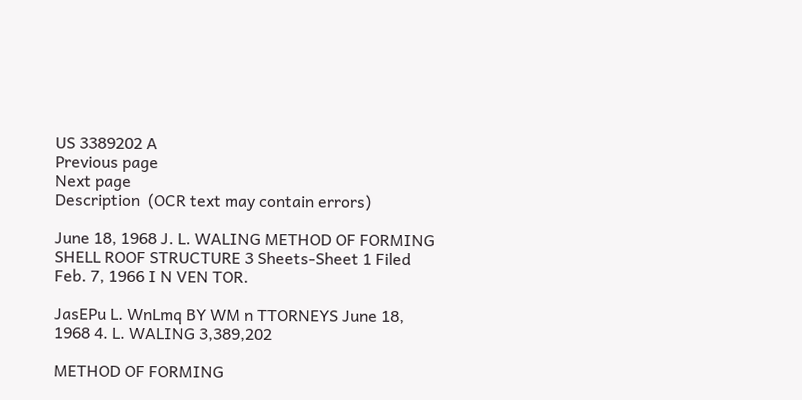US 3389202 A
Previous page
Next page
Description  (OCR text may contain errors)

June 18, 1968 J. L. WALING METHOD OF FORMING SHELL ROOF STRUCTURE 3 Sheets-Sheet 1 Filed Feb. 7, 1966 I N VEN TOR.

JasEPu L. WnLmq BY WM n TTORNEYS June 18, 1968 4. L. WALING 3,389,202

METHOD OF FORMING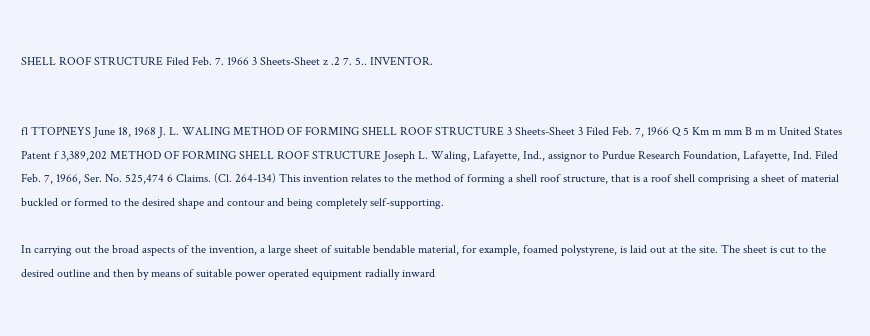SHELL ROOF STRUCTURE Filed Feb. 7. 1966 3 Sheets-Sheet z .2 7. 5.. INVENTOR.


fl TTOPNEYS June 18, 1968 J. L. WALING METHOD OF FORMING SHELL ROOF STRUCTURE 3 Sheets-Sheet 3 Filed Feb. 7, 1966 Q 5 Km m mm B m m United States Patent f 3,389,202 METHOD OF FORMING SHELL ROOF STRUCTURE Joseph L. Waling, Lafayette, Ind., assignor to Purdue Research Foundation, Lafayette, Ind. Filed Feb. 7, 1966, Ser. No. 525,474 6 Claims. (Cl. 264-134) This invention relates to the method of forming a shell roof structure, that is a roof shell comprising a sheet of material buckled or formed to the desired shape and contour and being completely self-supporting.

In carrying out the broad aspects of the invention, a large sheet of suitable bendable material, for example, foamed polystyrene, is laid out at the site. The sheet is cut to the desired outline and then by means of suitable power operated equipment radially inward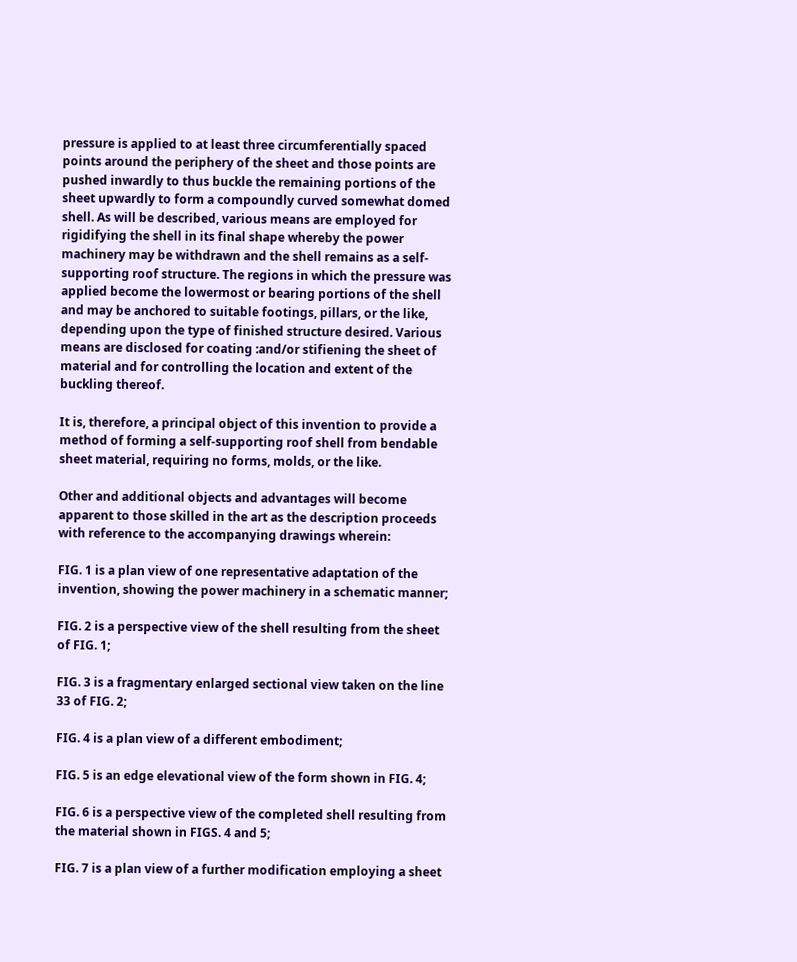pressure is applied to at least three circumferentially spaced points around the periphery of the sheet and those points are pushed inwardly to thus buckle the remaining portions of the sheet upwardly to form a compoundly curved somewhat domed shell. As will be described, various means are employed for rigidifying the shell in its final shape whereby the power machinery may be withdrawn and the shell remains as a self-supporting roof structure. The regions in which the pressure was applied become the lowermost or bearing portions of the shell and may be anchored to suitable footings, pillars, or the like, depending upon the type of finished structure desired. Various means are disclosed for coating :and/or stifiening the sheet of material and for controlling the location and extent of the buckling thereof.

It is, therefore, a principal object of this invention to provide a method of forming a self-supporting roof shell from bendable sheet material, requiring no forms, molds, or the like.

Other and additional objects and advantages will become apparent to those skilled in the art as the description proceeds with reference to the accompanying drawings wherein:

FIG. 1 is a plan view of one representative adaptation of the invention, showing the power machinery in a schematic manner;

FIG. 2 is a perspective view of the shell resulting from the sheet of FIG. 1;

FIG. 3 is a fragmentary enlarged sectional view taken on the line 33 of FIG. 2;

FIG. 4 is a plan view of a different embodiment;

FIG. 5 is an edge elevational view of the form shown in FIG. 4;

FIG. 6 is a perspective view of the completed shell resulting from the material shown in FIGS. 4 and 5;

FIG. 7 is a plan view of a further modification employing a sheet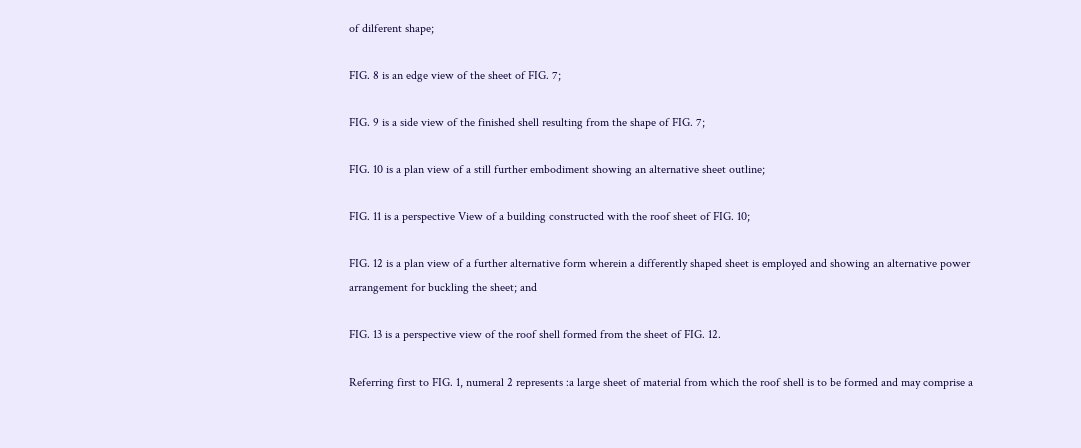of dilferent shape;

FIG. 8 is an edge view of the sheet of FIG. 7;

FIG. 9 is a side view of the finished shell resulting from the shape of FIG. 7;

FIG. 10 is a plan view of a still further embodiment showing an alternative sheet outline;

FIG. 11 is a perspective View of a building constructed with the roof sheet of FIG. 10;

FIG. 12 is a plan view of a further alternative form wherein a differently shaped sheet is employed and showing an alternative power arrangement for buckling the sheet; and

FIG. 13 is a perspective view of the roof shell formed from the sheet of FIG. 12.

Referring first to FIG. 1, numeral 2 represents :a large sheet of material from which the roof shell is to be formed and may comprise a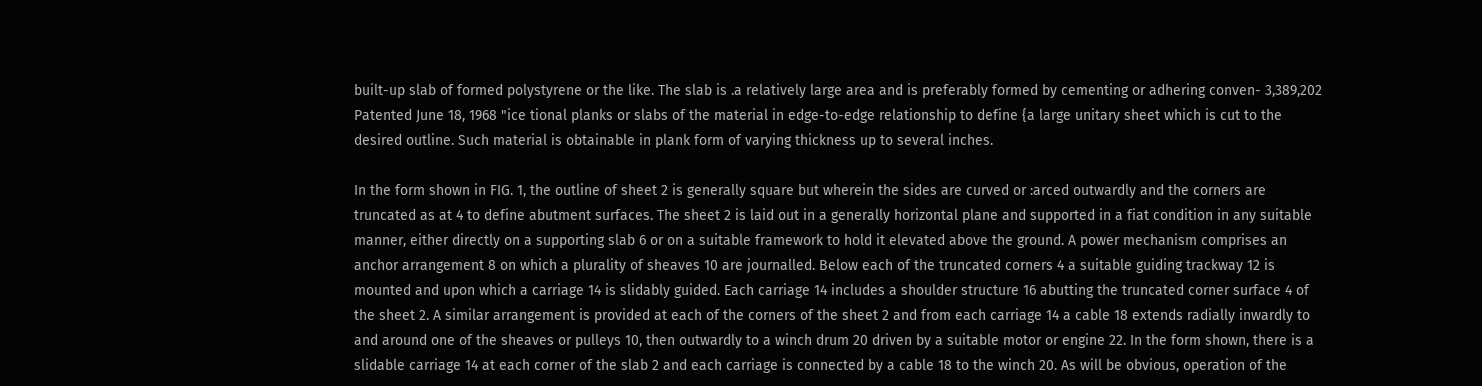built-up slab of formed polystyrene or the like. The slab is .a relatively large area and is preferably formed by cementing or adhering conven- 3,389,202 Patented June 18, 1968 "ice tional planks or slabs of the material in edge-to-edge relationship to define {a large unitary sheet which is cut to the desired outline. Such material is obtainable in plank form of varying thickness up to several inches.

In the form shown in FIG. 1, the outline of sheet 2 is generally square but wherein the sides are curved or :arced outwardly and the corners are truncated as at 4 to define abutment surfaces. The sheet 2 is laid out in a generally horizontal plane and supported in a fiat condition in any suitable manner, either directly on a supporting slab 6 or on a suitable framework to hold it elevated above the ground. A power mechanism comprises an anchor arrangement 8 on which a plurality of sheaves 10 are journalled. Below each of the truncated corners 4 a suitable guiding trackway 12 is mounted and upon which a carriage 14 is slidably guided. Each carriage 14 includes a shoulder structure 16 abutting the truncated corner surface 4 of the sheet 2. A similar arrangement is provided at each of the corners of the sheet 2 and from each carriage 14 a cable 18 extends radially inwardly to and around one of the sheaves or pulleys 10, then outwardly to a winch drum 20 driven by a suitable motor or engine 22. In the form shown, there is a slidable carriage 14 at each corner of the slab 2 and each carriage is connected by a cable 18 to the winch 20. As will be obvious, operation of the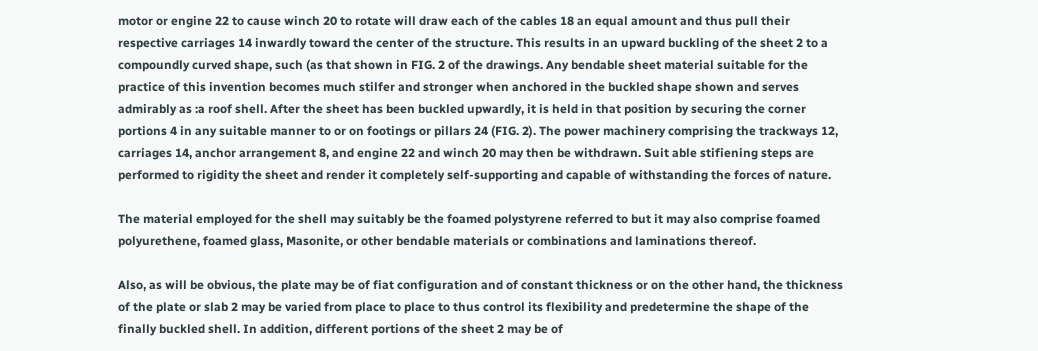motor or engine 22 to cause winch 20 to rotate will draw each of the cables 18 an equal amount and thus pull their respective carriages 14 inwardly toward the center of the structure. This results in an upward buckling of the sheet 2 to a compoundly curved shape, such (as that shown in FIG. 2 of the drawings. Any bendable sheet material suitable for the practice of this invention becomes much stilfer and stronger when anchored in the buckled shape shown and serves admirably as :a roof shell. After the sheet has been buckled upwardly, it is held in that position by securing the corner portions 4 in any suitable manner to or on footings or pillars 24 (FIG. 2). The power machinery comprising the trackways 12, carriages 14, anchor arrangement 8, and engine 22 and winch 20 may then be withdrawn. Suit able stifiening steps are performed to rigidity the sheet and render it completely self-supporting and capable of withstanding the forces of nature.

The material employed for the shell may suitably be the foamed polystyrene referred to but it may also comprise foamed polyurethene, foamed glass, Masonite, or other bendable materials or combinations and laminations thereof.

Also, as will be obvious, the plate may be of fiat configuration and of constant thickness or on the other hand, the thickness of the plate or slab 2 may be varied from place to place to thus control its flexibility and predetermine the shape of the finally buckled shell. In addition, different portions of the sheet 2 may be of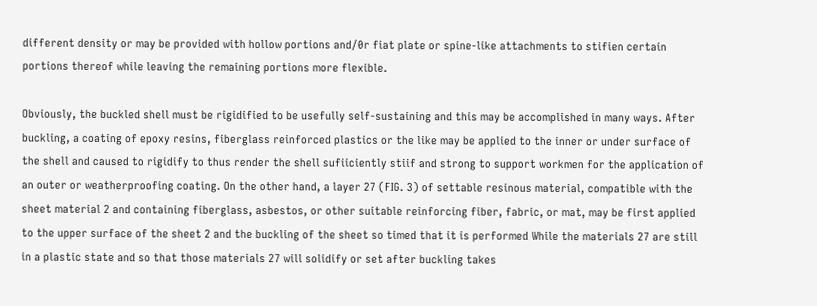different density or may be provided with hollow portions and/0r fiat plate or spine-like attachments to stifien certain portions thereof while leaving the remaining portions more flexible.

Obviously, the buckled shell must be rigidified to be usefully self-sustaining and this may be accomplished in many ways. After buckling, a coating of epoxy resins, fiberglass reinforced plastics or the like may be applied to the inner or under surface of the shell and caused to rigidify to thus render the shell sufiiciently stiif and strong to support workmen for the application of an outer or weatherproofing coating. On the other hand, a layer 27 (FIG. 3) of settable resinous material, compatible with the sheet material 2 and containing fiberglass, asbestos, or other suitable reinforcing fiber, fabric, or mat, may be first applied to the upper surface of the sheet 2 and the buckling of the sheet so timed that it is performed While the materials 27 are still in a plastic state and so that those materials 27 will solidify or set after buckling takes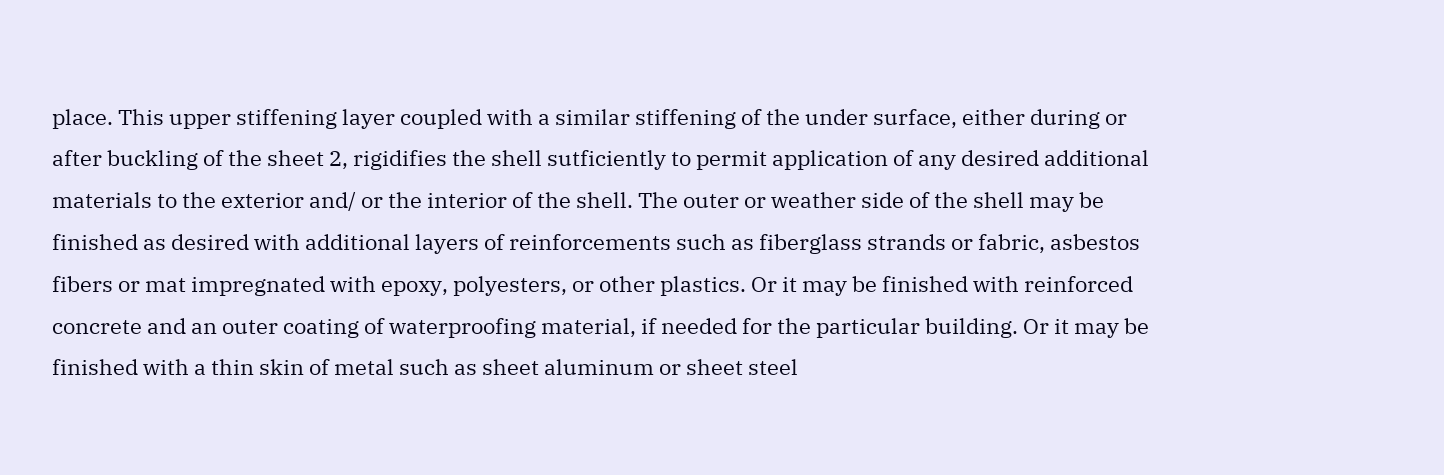place. This upper stiffening layer coupled with a similar stiffening of the under surface, either during or after buckling of the sheet 2, rigidifies the shell sutficiently to permit application of any desired additional materials to the exterior and/ or the interior of the shell. The outer or weather side of the shell may be finished as desired with additional layers of reinforcements such as fiberglass strands or fabric, asbestos fibers or mat impregnated with epoxy, polyesters, or other plastics. Or it may be finished with reinforced concrete and an outer coating of waterproofing material, if needed for the particular building. Or it may be finished with a thin skin of metal such as sheet aluminum or sheet steel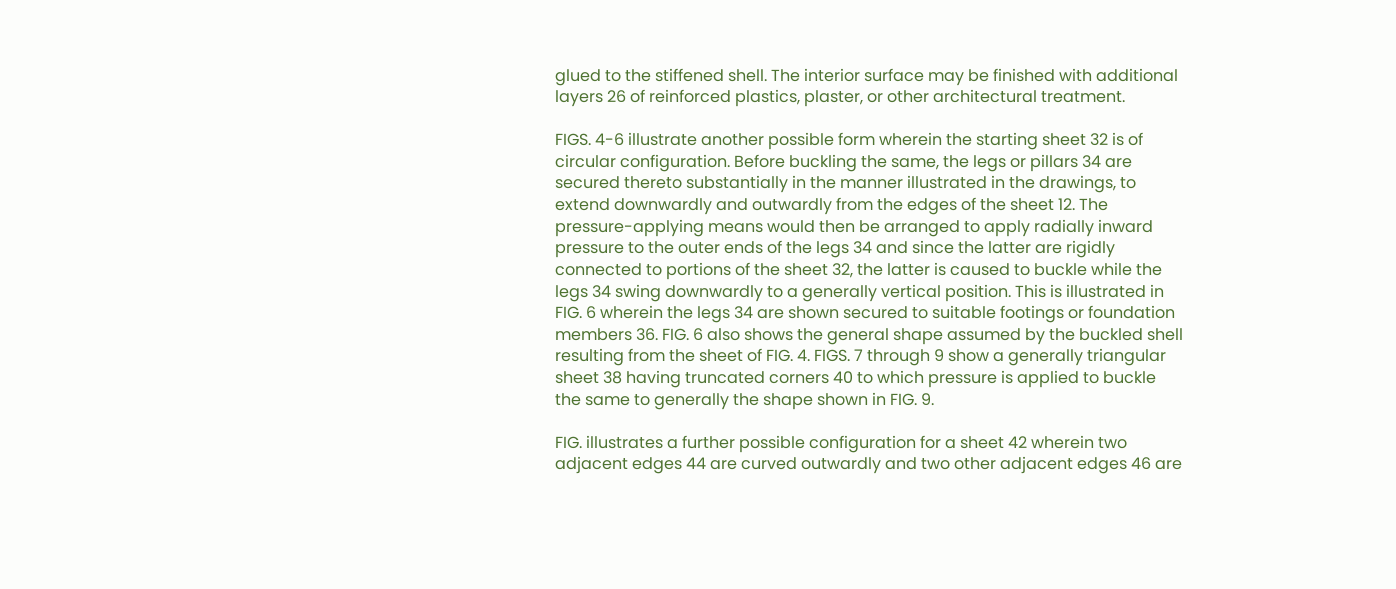glued to the stiffened shell. The interior surface may be finished with additional layers 26 of reinforced plastics, plaster, or other architectural treatment.

FIGS. 4-6 illustrate another possible form wherein the starting sheet 32 is of circular configuration. Before buckling the same, the legs or pillars 34 are secured thereto substantially in the manner illustrated in the drawings, to extend downwardly and outwardly from the edges of the sheet 12. The pressure-applying means would then be arranged to apply radially inward pressure to the outer ends of the legs 34 and since the latter are rigidly connected to portions of the sheet 32, the latter is caused to buckle while the legs 34 swing downwardly to a generally vertical position. This is illustrated in FIG. 6 wherein the legs 34 are shown secured to suitable footings or foundation members 36. FIG. 6 also shows the general shape assumed by the buckled shell resulting from the sheet of FIG. 4. FIGS. 7 through 9 show a generally triangular sheet 38 having truncated corners 40 to which pressure is applied to buckle the same to generally the shape shown in FIG. 9.

FIG. illustrates a further possible configuration for a sheet 42 wherein two adjacent edges 44 are curved outwardly and two other adjacent edges 46 are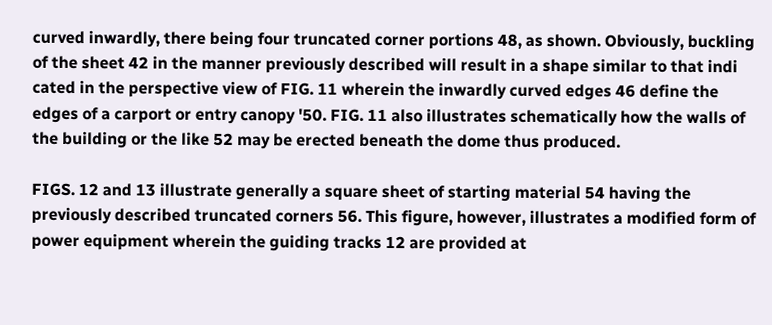curved inwardly, there being four truncated corner portions 48, as shown. Obviously, buckling of the sheet 42 in the manner previously described will result in a shape similar to that indi cated in the perspective view of FIG. 11 wherein the inwardly curved edges 46 define the edges of a carport or entry canopy '50. FIG. 11 also illustrates schematically how the walls of the building or the like 52 may be erected beneath the dome thus produced.

FIGS. 12 and 13 illustrate generally a square sheet of starting material 54 having the previously described truncated corners 56. This figure, however, illustrates a modified form of power equipment wherein the guiding tracks 12 are provided at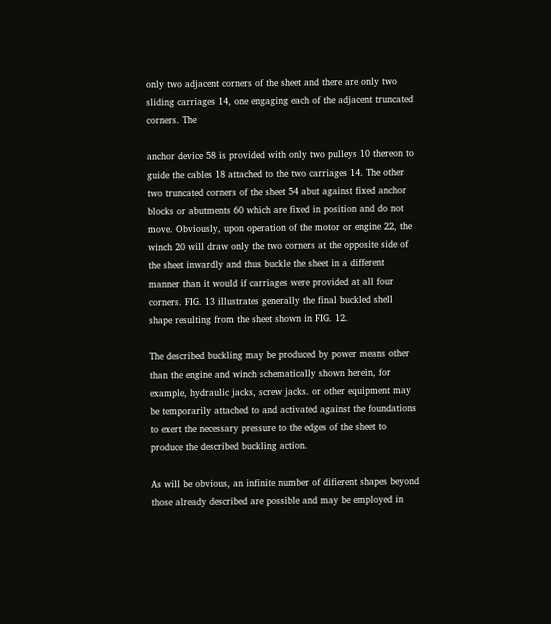only two adjacent corners of the sheet and there are only two sliding carriages 14, one engaging each of the adjacent truncated corners. The

anchor device 58 is provided with only two pulleys 10 thereon to guide the cables 18 attached to the two carriages 14. The other two truncated corners of the sheet 54 abut against fixed anchor blocks or abutments 60 which are fixed in position and do not move. Obviously, upon operation of the motor or engine 22, the winch 20 will draw only the two corners at the opposite side of the sheet inwardly and thus buckle the sheet in a different manner than it would if carriages were provided at all four corners. FIG. 13 illustrates generally the final buckled shell shape resulting from the sheet shown in FIG. 12.

The described buckling may be produced by power means other than the engine and winch schematically shown herein, for example, hydraulic jacks, screw jacks. or other equipment may be temporarily attached to and activated against the foundations to exert the necessary pressure to the edges of the sheet to produce the described buckling action.

As will be obvious, an infinite number of difierent shapes beyond those already described are possible and may be employed in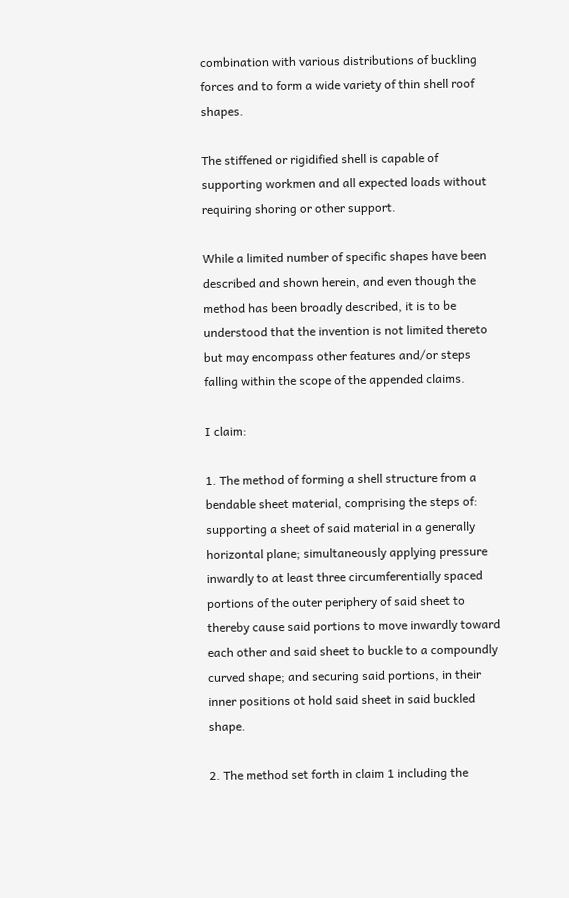combination with various distributions of buckling forces and to form a wide variety of thin shell roof shapes.

The stiffened or rigidified shell is capable of supporting workmen and all expected loads without requiring shoring or other support.

While a limited number of specific shapes have been described and shown herein, and even though the method has been broadly described, it is to be understood that the invention is not limited thereto but may encompass other features and/or steps falling within the scope of the appended claims.

I claim:

1. The method of forming a shell structure from a bendable sheet material, comprising the steps of: supporting a sheet of said material in a generally horizontal plane; simultaneously applying pressure inwardly to at least three circumferentially spaced portions of the outer periphery of said sheet to thereby cause said portions to move inwardly toward each other and said sheet to buckle to a compoundly curved shape; and securing said portions, in their inner positions ot hold said sheet in said buckled shape.

2. The method set forth in claim 1 including the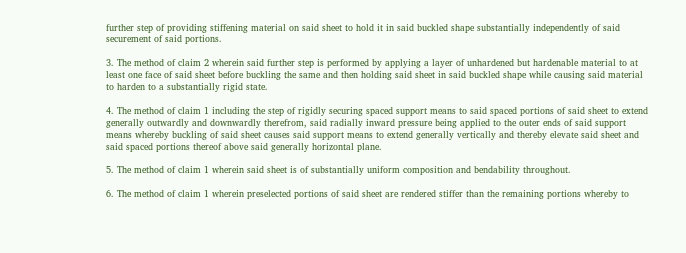further step of providing stiffening material on said sheet to hold it in said buckled shape substantially independently of said securement of said portions.

3. The method of claim 2 wherein said further step is performed by applying a layer of unhardened but hardenable material to at least one face of said sheet before buckling the same and then holding said sheet in said buckled shape while causing said material to harden to a substantially rigid state.

4. The method of claim 1 including the step of rigidly securing spaced support means to said spaced portions of said sheet to extend generally outwardly and downwardly therefrom, said radially inward pressure being applied to the outer ends of said support means whereby buckling of said sheet causes said support means to extend generally vertically and thereby elevate said sheet and said spaced portions thereof above said generally horizontal plane.

5. The method of claim 1 wherein said sheet is of substantially uniform composition and bendability throughout.

6. The method of claim 1 wherein preselected portions of said sheet are rendered stiffer than the remaining portions whereby to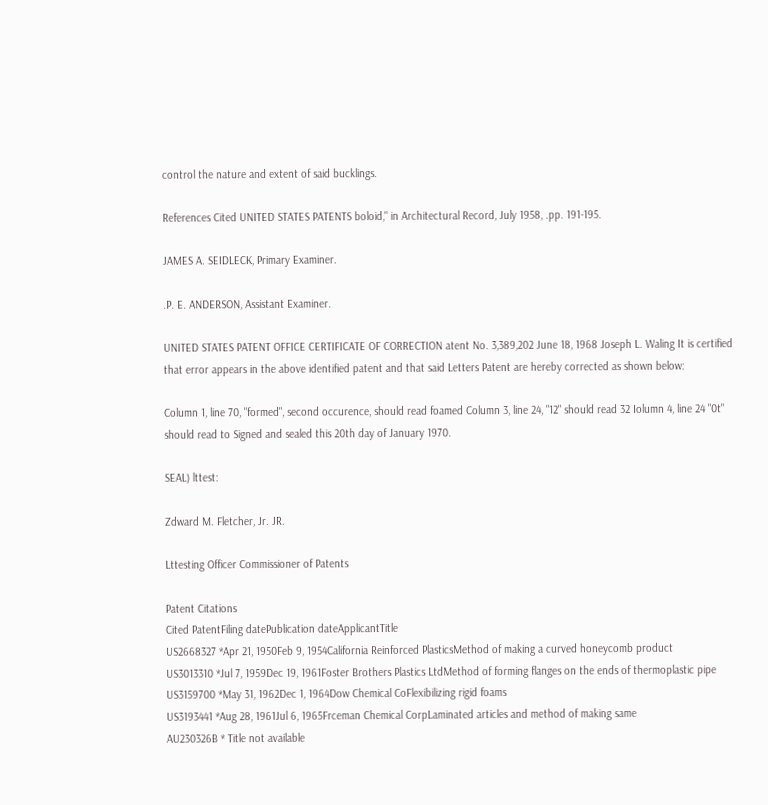control the nature and extent of said bucklings.

References Cited UNITED STATES PATENTS boloid," in Architectural Record, July 1958, .pp. 191-195.

JAMES A. SEIDLECK, Primary Examiner.

.P. E. ANDERSON, Assistant Examiner.

UNITED STATES PATENT OFFICE CERTIFICATE OF CORRECTION atent No. 3,389,202 June 18, 1968 Joseph L. Waling It is certified that error appears in the above identified patent and that said Letters Patent are hereby corrected as shown below:

Column 1, line 70, "formed", second occurence, should read foamed Column 3, line 24, "12" should read 32 Iolumn 4, line 24 "0t" should read to Signed and sealed this 20th day of January 1970.

SEAL) lttest:

Zdward M. Fletcher, Jr. JR.

Lttesting Officer Commissioner of Patents

Patent Citations
Cited PatentFiling datePublication dateApplicantTitle
US2668327 *Apr 21, 1950Feb 9, 1954California Reinforced PlasticsMethod of making a curved honeycomb product
US3013310 *Jul 7, 1959Dec 19, 1961Foster Brothers Plastics LtdMethod of forming flanges on the ends of thermoplastic pipe
US3159700 *May 31, 1962Dec 1, 1964Dow Chemical CoFlexibilizing rigid foams
US3193441 *Aug 28, 1961Jul 6, 1965Frceman Chemical CorpLaminated articles and method of making same
AU230326B * Title not available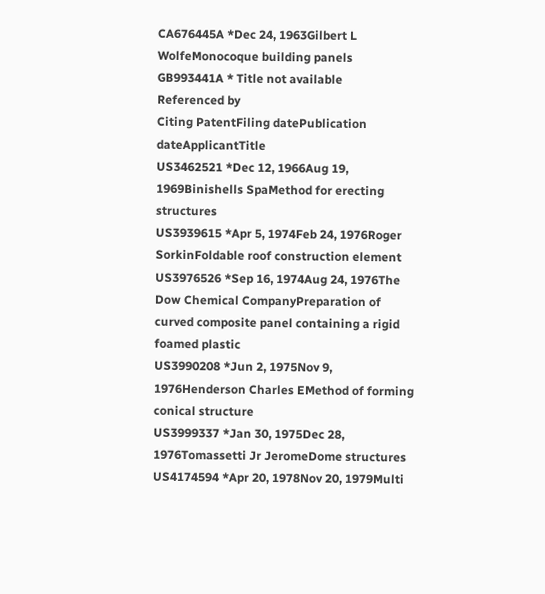CA676445A *Dec 24, 1963Gilbert L WolfeMonocoque building panels
GB993441A * Title not available
Referenced by
Citing PatentFiling datePublication dateApplicantTitle
US3462521 *Dec 12, 1966Aug 19, 1969Binishells SpaMethod for erecting structures
US3939615 *Apr 5, 1974Feb 24, 1976Roger SorkinFoldable roof construction element
US3976526 *Sep 16, 1974Aug 24, 1976The Dow Chemical CompanyPreparation of curved composite panel containing a rigid foamed plastic
US3990208 *Jun 2, 1975Nov 9, 1976Henderson Charles EMethod of forming conical structure
US3999337 *Jan 30, 1975Dec 28, 1976Tomassetti Jr JeromeDome structures
US4174594 *Apr 20, 1978Nov 20, 1979Multi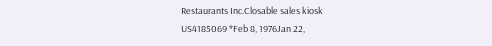Restaurants Inc.Closable sales kiosk
US4185069 *Feb 8, 1976Jan 22,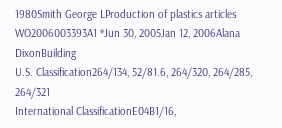1980Smith George LProduction of plastics articles
WO2006003393A1 *Jun 30, 2005Jan 12, 2006Alana DixonBuilding
U.S. Classification264/134, 52/81.6, 264/320, 264/285, 264/321
International ClassificationE04B1/16,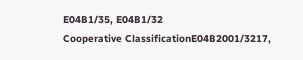E04B1/35, E04B1/32
Cooperative ClassificationE04B2001/3217,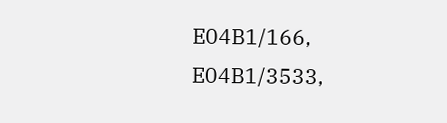E04B1/166, E04B1/3533,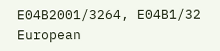E04B2001/3264, E04B1/32
European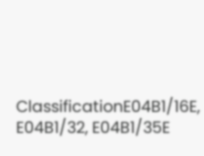ClassificationE04B1/16E, E04B1/32, E04B1/35E